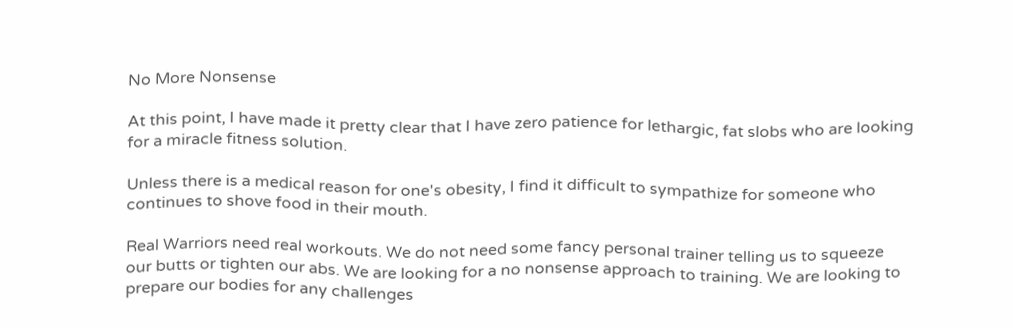No More Nonsense

At this point, I have made it pretty clear that I have zero patience for lethargic, fat slobs who are looking for a miracle fitness solution.

Unless there is a medical reason for one's obesity, I find it difficult to sympathize for someone who continues to shove food in their mouth.

Real Warriors need real workouts. We do not need some fancy personal trainer telling us to squeeze our butts or tighten our abs. We are looking for a no nonsense approach to training. We are looking to prepare our bodies for any challenges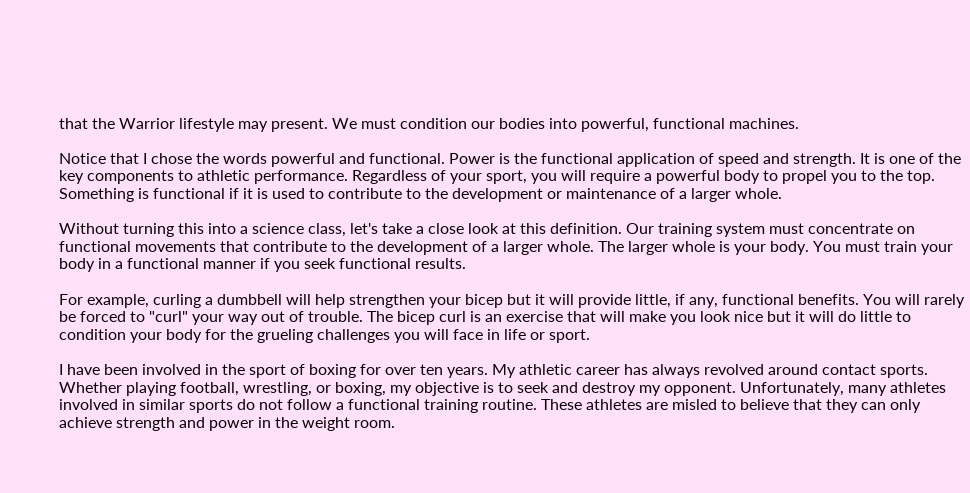that the Warrior lifestyle may present. We must condition our bodies into powerful, functional machines.

Notice that I chose the words powerful and functional. Power is the functional application of speed and strength. It is one of the key components to athletic performance. Regardless of your sport, you will require a powerful body to propel you to the top. Something is functional if it is used to contribute to the development or maintenance of a larger whole.

Without turning this into a science class, let's take a close look at this definition. Our training system must concentrate on functional movements that contribute to the development of a larger whole. The larger whole is your body. You must train your body in a functional manner if you seek functional results.

For example, curling a dumbbell will help strengthen your bicep but it will provide little, if any, functional benefits. You will rarely be forced to "curl" your way out of trouble. The bicep curl is an exercise that will make you look nice but it will do little to condition your body for the grueling challenges you will face in life or sport.

I have been involved in the sport of boxing for over ten years. My athletic career has always revolved around contact sports. Whether playing football, wrestling, or boxing, my objective is to seek and destroy my opponent. Unfortunately, many athletes involved in similar sports do not follow a functional training routine. These athletes are misled to believe that they can only achieve strength and power in the weight room.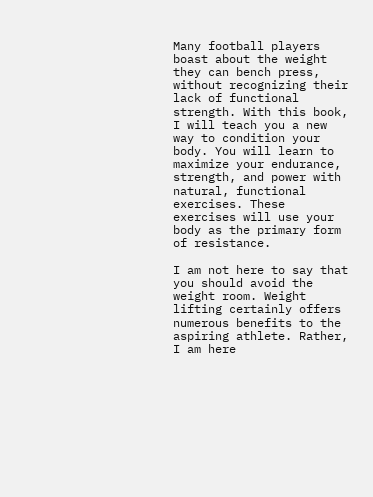Many football players boast about the weight they can bench press, without recognizing their lack of functional strength. With this book, I will teach you a new way to condition your body. You will learn to maximize your endurance, strength, and power with natural, functional exercises. These exercises will use your body as the primary form of resistance.

I am not here to say that you should avoid the weight room. Weight lifting certainly offers numerous benefits to the aspiring athlete. Rather, I am here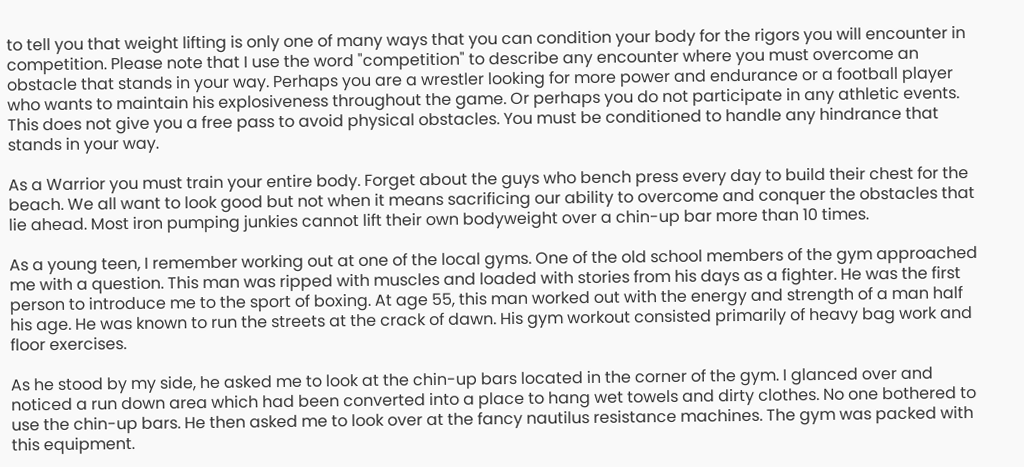to tell you that weight lifting is only one of many ways that you can condition your body for the rigors you will encounter in competition. Please note that I use the word "competition" to describe any encounter where you must overcome an obstacle that stands in your way. Perhaps you are a wrestler looking for more power and endurance or a football player who wants to maintain his explosiveness throughout the game. Or perhaps you do not participate in any athletic events. This does not give you a free pass to avoid physical obstacles. You must be conditioned to handle any hindrance that stands in your way.

As a Warrior you must train your entire body. Forget about the guys who bench press every day to build their chest for the beach. We all want to look good but not when it means sacrificing our ability to overcome and conquer the obstacles that lie ahead. Most iron pumping junkies cannot lift their own bodyweight over a chin-up bar more than 10 times.

As a young teen, I remember working out at one of the local gyms. One of the old school members of the gym approached me with a question. This man was ripped with muscles and loaded with stories from his days as a fighter. He was the first person to introduce me to the sport of boxing. At age 55, this man worked out with the energy and strength of a man half his age. He was known to run the streets at the crack of dawn. His gym workout consisted primarily of heavy bag work and floor exercises.

As he stood by my side, he asked me to look at the chin-up bars located in the corner of the gym. I glanced over and noticed a run down area which had been converted into a place to hang wet towels and dirty clothes. No one bothered to use the chin-up bars. He then asked me to look over at the fancy nautilus resistance machines. The gym was packed with this equipment.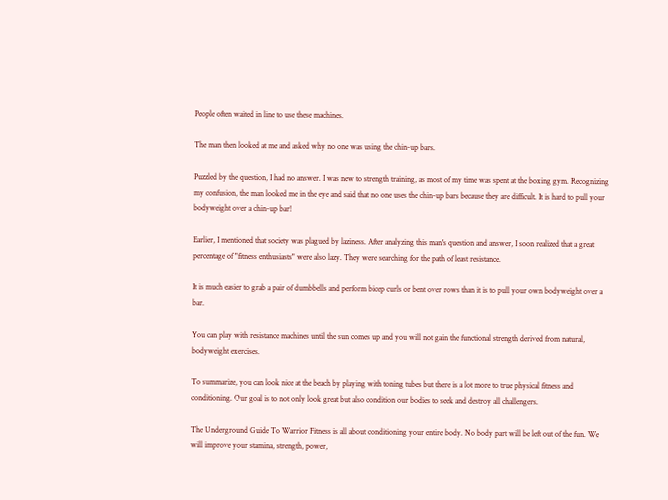People often waited in line to use these machines.

The man then looked at me and asked why no one was using the chin-up bars.

Puzzled by the question, I had no answer. I was new to strength training, as most of my time was spent at the boxing gym. Recognizing my confusion, the man looked me in the eye and said that no one uses the chin-up bars because they are difficult. It is hard to pull your bodyweight over a chin-up bar!

Earlier, I mentioned that society was plagued by laziness. After analyzing this man's question and answer, I soon realized that a great percentage of "fitness enthusiasts" were also lazy. They were searching for the path of least resistance.

It is much easier to grab a pair of dumbbells and perform bicep curls or bent over rows than it is to pull your own bodyweight over a bar.

You can play with resistance machines until the sun comes up and you will not gain the functional strength derived from natural, bodyweight exercises.

To summarize, you can look nice at the beach by playing with toning tubes but there is a lot more to true physical fitness and conditioning. Our goal is to not only look great but also condition our bodies to seek and destroy all challengers.

The Underground Guide To Warrior Fitness is all about conditioning your entire body. No body part will be left out of the fun. We will improve your stamina, strength, power,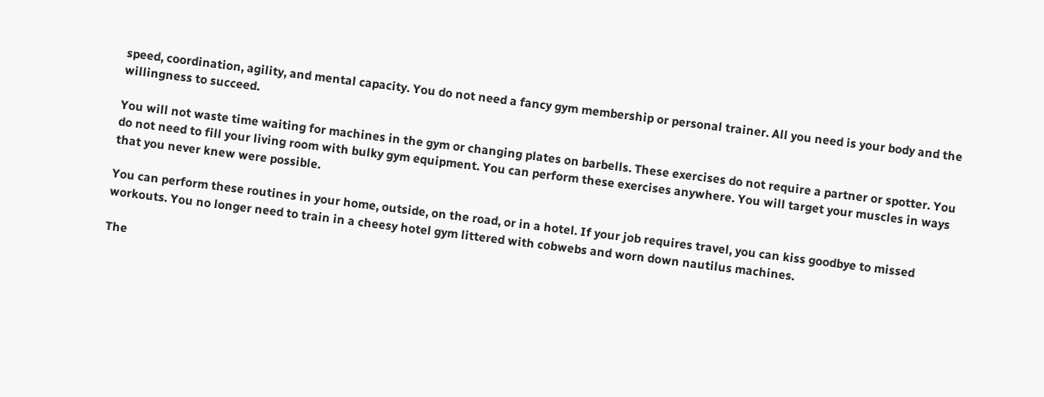speed, coordination, agility, and mental capacity. You do not need a fancy gym membership or personal trainer. All you need is your body and the willingness to succeed.

You will not waste time waiting for machines in the gym or changing plates on barbells. These exercises do not require a partner or spotter. You do not need to fill your living room with bulky gym equipment. You can perform these exercises anywhere. You will target your muscles in ways that you never knew were possible.

You can perform these routines in your home, outside, on the road, or in a hotel. If your job requires travel, you can kiss goodbye to missed workouts. You no longer need to train in a cheesy hotel gym littered with cobwebs and worn down nautilus machines.

The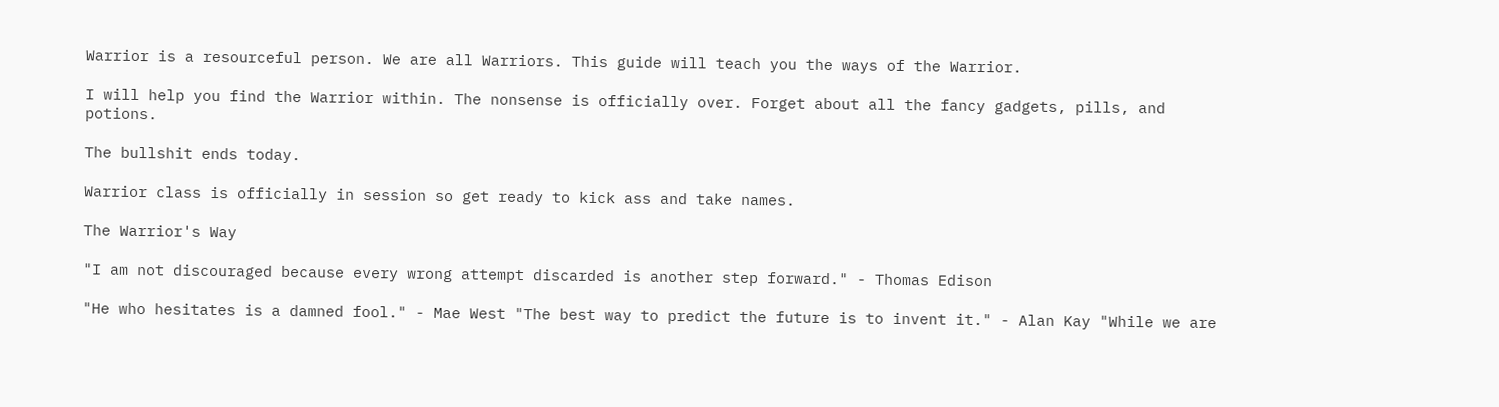Warrior is a resourceful person. We are all Warriors. This guide will teach you the ways of the Warrior.

I will help you find the Warrior within. The nonsense is officially over. Forget about all the fancy gadgets, pills, and potions.

The bullshit ends today.

Warrior class is officially in session so get ready to kick ass and take names.

The Warrior's Way

"I am not discouraged because every wrong attempt discarded is another step forward." - Thomas Edison

"He who hesitates is a damned fool." - Mae West "The best way to predict the future is to invent it." - Alan Kay "While we are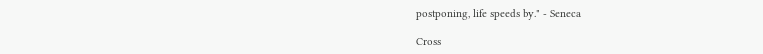postponing, life speeds by." - Seneca

Cross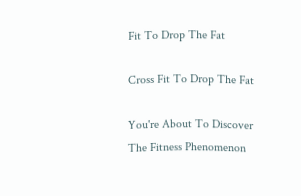Fit To Drop The Fat

Cross Fit To Drop The Fat

You're About To Discover The Fitness Phenomenon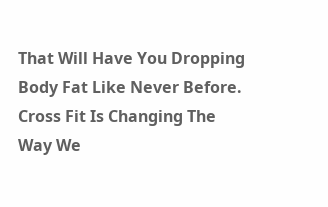That Will Have You Dropping Body Fat Like Never Before. Cross Fit Is Changing The Way We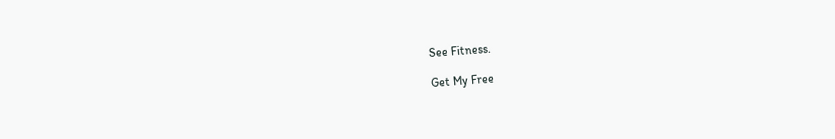See Fitness.

Get My Free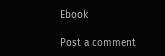Ebook

Post a comment